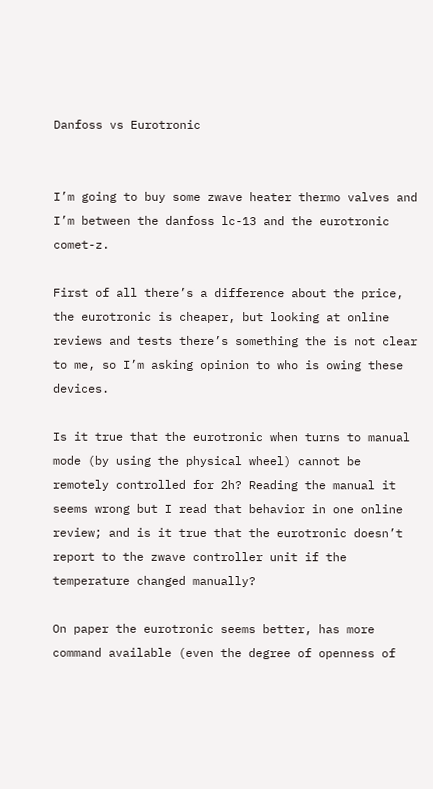Danfoss vs Eurotronic


I’m going to buy some zwave heater thermo valves and I’m between the danfoss lc-13 and the eurotronic comet-z.

First of all there’s a difference about the price, the eurotronic is cheaper, but looking at online reviews and tests there’s something the is not clear to me, so I’m asking opinion to who is owing these devices.

Is it true that the eurotronic when turns to manual mode (by using the physical wheel) cannot be remotely controlled for 2h? Reading the manual it seems wrong but I read that behavior in one online review; and is it true that the eurotronic doesn’t report to the zwave controller unit if the temperature changed manually?

On paper the eurotronic seems better, has more command available (even the degree of openness of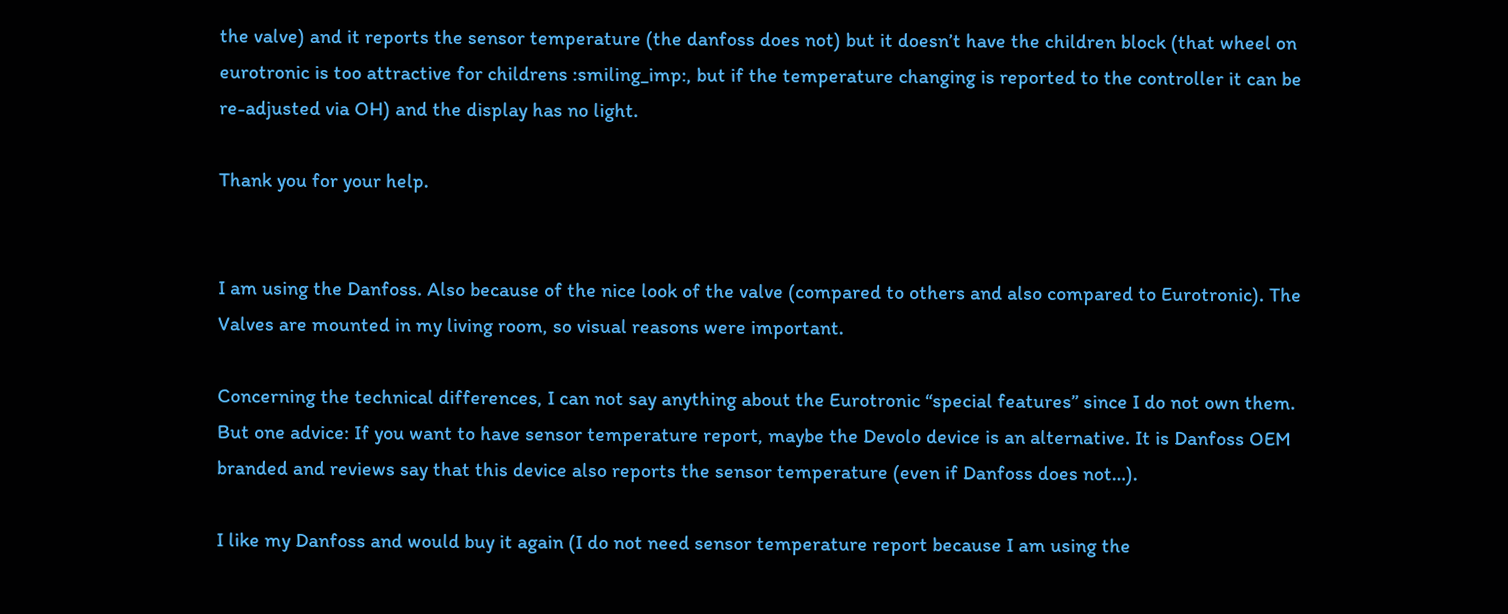the valve) and it reports the sensor temperature (the danfoss does not) but it doesn’t have the children block (that wheel on eurotronic is too attractive for childrens :smiling_imp:, but if the temperature changing is reported to the controller it can be re-adjusted via OH) and the display has no light.

Thank you for your help.


I am using the Danfoss. Also because of the nice look of the valve (compared to others and also compared to Eurotronic). The Valves are mounted in my living room, so visual reasons were important.

Concerning the technical differences, I can not say anything about the Eurotronic “special features” since I do not own them. But one advice: If you want to have sensor temperature report, maybe the Devolo device is an alternative. It is Danfoss OEM branded and reviews say that this device also reports the sensor temperature (even if Danfoss does not…).

I like my Danfoss and would buy it again (I do not need sensor temperature report because I am using the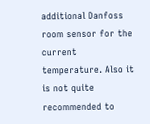additional Danfoss room sensor for the current temperature. Also it is not quite recommended to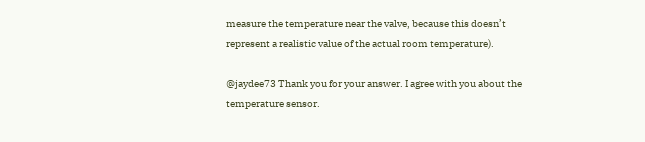measure the temperature near the valve, because this doesn’t represent a realistic value of the actual room temperature).

@jaydee73 Thank you for your answer. I agree with you about the temperature sensor.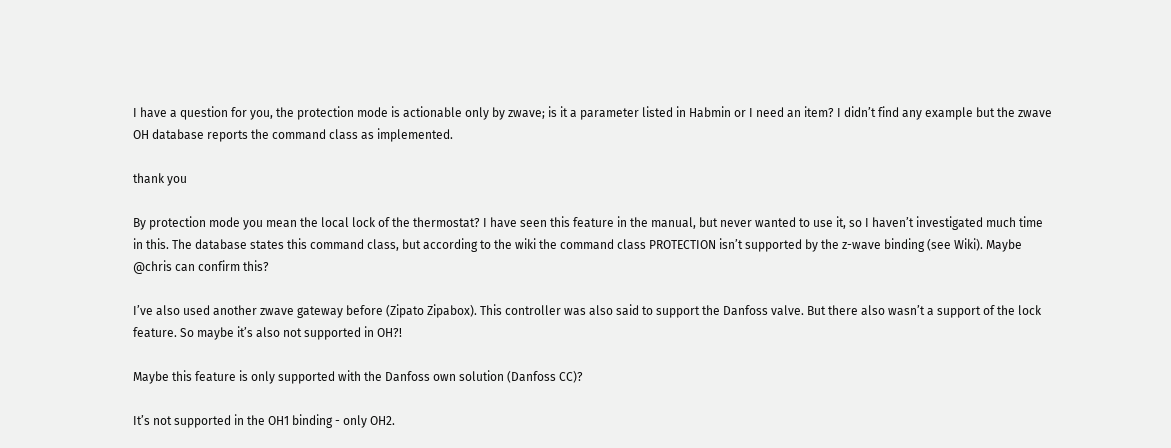I have a question for you, the protection mode is actionable only by zwave; is it a parameter listed in Habmin or I need an item? I didn’t find any example but the zwave OH database reports the command class as implemented.

thank you

By protection mode you mean the local lock of the thermostat? I have seen this feature in the manual, but never wanted to use it, so I haven’t investigated much time in this. The database states this command class, but according to the wiki the command class PROTECTION isn’t supported by the z-wave binding (see Wiki). Maybe @chris can confirm this?

I’ve also used another zwave gateway before (Zipato Zipabox). This controller was also said to support the Danfoss valve. But there also wasn’t a support of the lock feature. So maybe it’s also not supported in OH?!

Maybe this feature is only supported with the Danfoss own solution (Danfoss CC)?

It’s not supported in the OH1 binding - only OH2.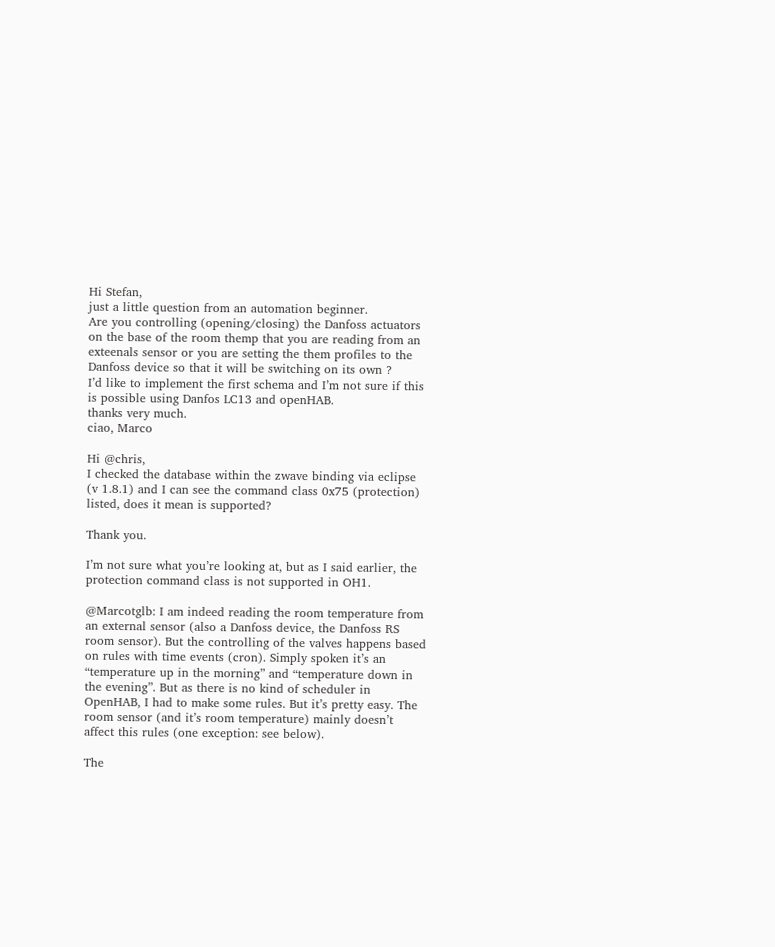Hi Stefan,
just a little question from an automation beginner.
Are you controlling (opening/closing) the Danfoss actuators on the base of the room themp that you are reading from an exteenals sensor or you are setting the them profiles to the Danfoss device so that it will be switching on its own ?
I’d like to implement the first schema and I’m not sure if this is possible using Danfos LC13 and openHAB.
thanks very much.
ciao, Marco

Hi @chris,
I checked the database within the zwave binding via eclipse (v 1.8.1) and I can see the command class 0x75 (protection) listed, does it mean is supported?

Thank you.

I’m not sure what you’re looking at, but as I said earlier, the protection command class is not supported in OH1.

@Marcotglb: I am indeed reading the room temperature from an external sensor (also a Danfoss device, the Danfoss RS room sensor). But the controlling of the valves happens based on rules with time events (cron). Simply spoken it’s an “temperature up in the morning” and “temperature down in the evening”. But as there is no kind of scheduler in OpenHAB, I had to make some rules. But it’s pretty easy. The room sensor (and it’s room temperature) mainly doesn’t affect this rules (one exception: see below).

The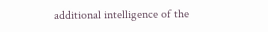additional intelligence of the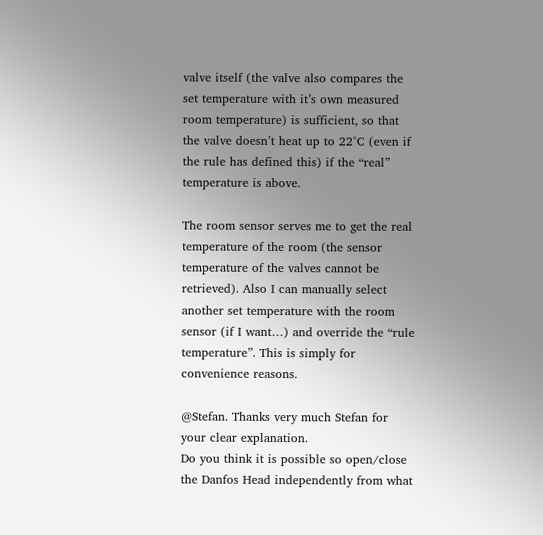valve itself (the valve also compares the set temperature with it’s own measured room temperature) is sufficient, so that the valve doesn’t heat up to 22°C (even if the rule has defined this) if the “real” temperature is above.

The room sensor serves me to get the real temperature of the room (the sensor temperature of the valves cannot be retrieved). Also I can manually select another set temperature with the room sensor (if I want…) and override the “rule temperature”. This is simply for convenience reasons.

@Stefan. Thanks very much Stefan for your clear explanation.
Do you think it is possible so open/close the Danfos Head independently from what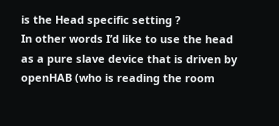is the Head specific setting ?
In other words I’d like to use the head as a pure slave device that is driven by openHAB (who is reading the room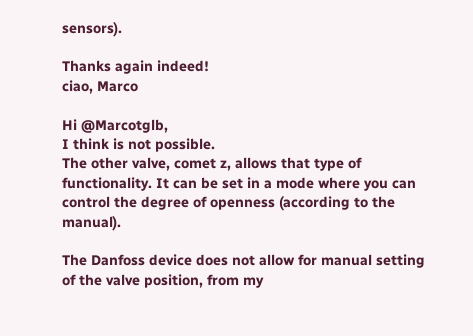sensors).

Thanks again indeed!
ciao, Marco

Hi @Marcotglb,
I think is not possible.
The other valve, comet z, allows that type of functionality. It can be set in a mode where you can control the degree of openness (according to the manual).

The Danfoss device does not allow for manual setting of the valve position, from my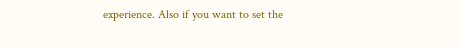experience. Also if you want to set the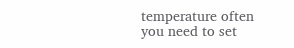temperature often you need to set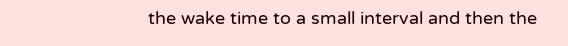the wake time to a small interval and then the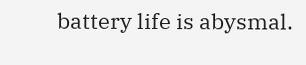battery life is abysmal.